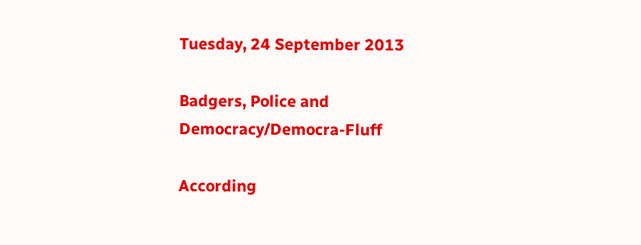Tuesday, 24 September 2013

Badgers, Police and Democracy/Democra-Fluff

According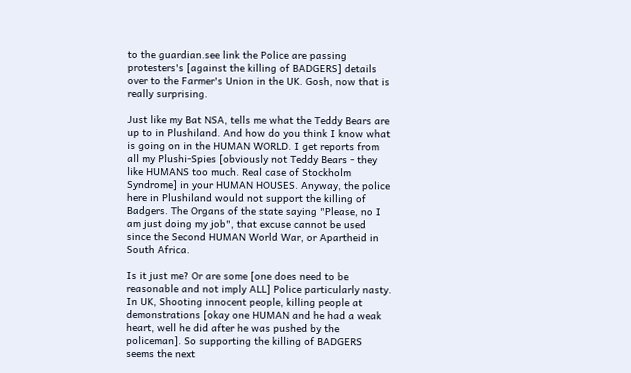to the guardian.see link the Police are passing protesters's [against the killing of BADGERS] details over to the Farmer's Union in the UK. Gosh, now that is really surprising.

Just like my Bat NSA, tells me what the Teddy Bears are up to in Plushiland. And how do you think I know what is going on in the HUMAN WORLD. I get reports from all my Plushi-Spies [obviously not Teddy Bears - they like HUMANS too much. Real case of Stockholm Syndrome] in your HUMAN HOUSES. Anyway, the police here in Plushiland would not support the killing of Badgers. The Organs of the state saying "Please, no I am just doing my job", that excuse cannot be used since the Second HUMAN World War, or Apartheid in South Africa.

Is it just me? Or are some [one does need to be reasonable and not imply ALL] Police particularly nasty. In UK, Shooting innocent people, killing people at demonstrations [okay one HUMAN and he had a weak heart, well he did after he was pushed by the policeman]. So supporting the killing of BADGERS seems the next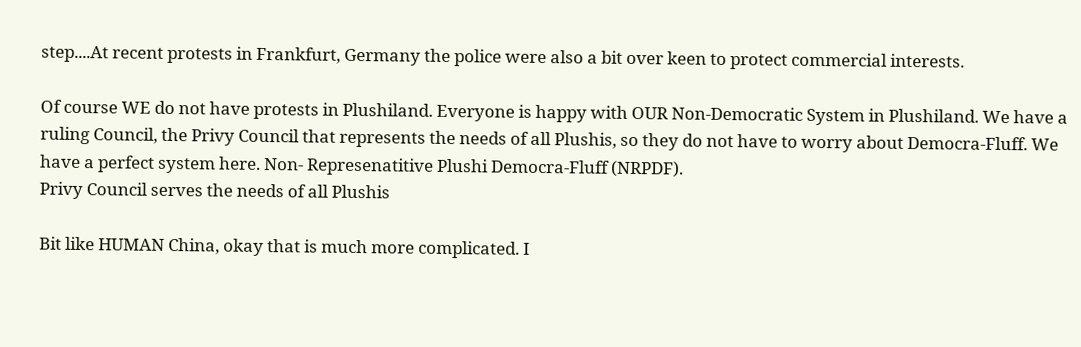step....At recent protests in Frankfurt, Germany the police were also a bit over keen to protect commercial interests.

Of course WE do not have protests in Plushiland. Everyone is happy with OUR Non-Democratic System in Plushiland. We have a ruling Council, the Privy Council that represents the needs of all Plushis, so they do not have to worry about Democra-Fluff. We have a perfect system here. Non- Represenatitive Plushi Democra-Fluff (NRPDF).
Privy Council serves the needs of all Plushis

Bit like HUMAN China, okay that is much more complicated. I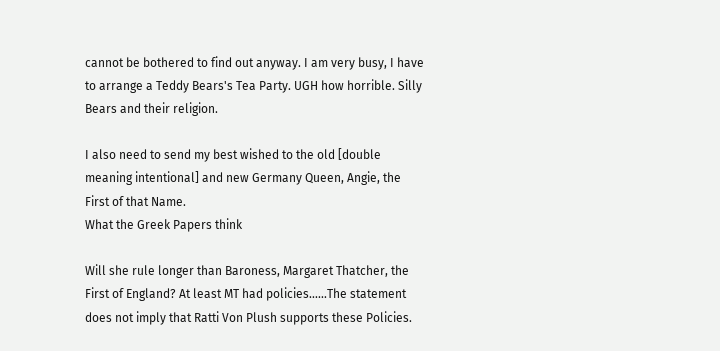cannot be bothered to find out anyway. I am very busy, I have to arrange a Teddy Bears's Tea Party. UGH how horrible. Silly Bears and their religion.

I also need to send my best wished to the old [double meaning intentional] and new Germany Queen, Angie, the First of that Name.
What the Greek Papers think

Will she rule longer than Baroness, Margaret Thatcher, the First of England? At least MT had policies......The statement does not imply that Ratti Von Plush supports these Policies.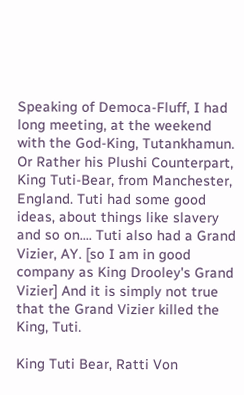Speaking of Democa-Fluff, I had  long meeting, at the weekend with the God-King, Tutankhamun. Or Rather his Plushi Counterpart, King Tuti-Bear, from Manchester, England. Tuti had some good ideas, about things like slavery and so on.... Tuti also had a Grand Vizier, AY. [so I am in good company as King Drooley's Grand Vizier] And it is simply not true that the Grand Vizier killed the King, Tuti.

King Tuti Bear, Ratti Von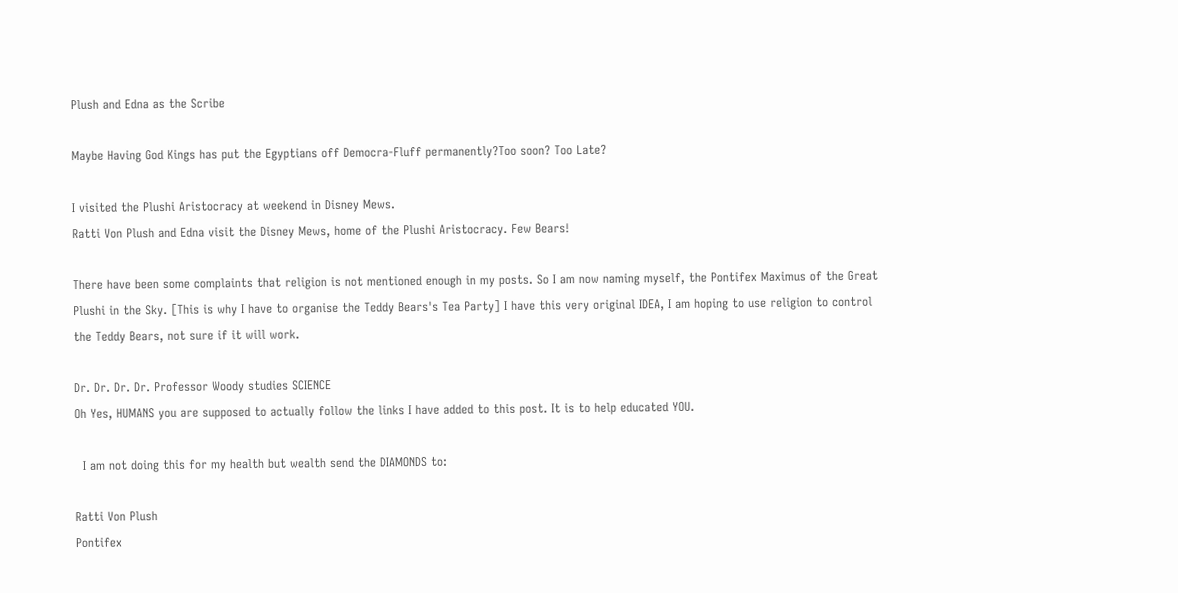Plush and Edna as the Scribe

Maybe Having God Kings has put the Egyptians off Democra-Fluff permanently?Too soon? Too Late?

I visited the Plushi Aristocracy at weekend in Disney Mews.
Ratti Von Plush and Edna visit the Disney Mews, home of the Plushi Aristocracy. Few Bears!

There have been some complaints that religion is not mentioned enough in my posts. So I am now naming myself, the Pontifex Maximus of the Great Plushi in the Sky. [This is why I have to organise the Teddy Bears's Tea Party] I have this very original IDEA, I am hoping to use religion to control the Teddy Bears, not sure if it will work.

Dr. Dr. Dr. Dr. Professor Woody studies SCIENCE
Oh Yes, HUMANS you are supposed to actually follow the links I have added to this post. It is to help educated YOU.

  I am not doing this for my health but wealth send the DIAMONDS to:

Ratti Von Plush
Pontifex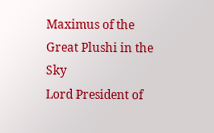Maximus of the Great Plushi in the Sky
Lord President of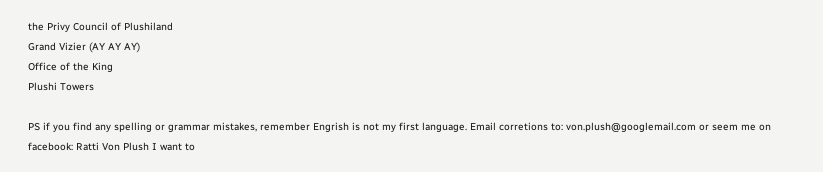the Privy Council of Plushiland
Grand Vizier (AY AY AY)
Office of the King
Plushi Towers

PS if you find any spelling or grammar mistakes, remember Engrish is not my first language. Email corretions to: von.plush@googlemail.com or seem me on facebook: Ratti Von Plush I want to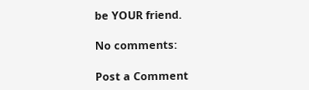be YOUR friend.

No comments:

Post a Comment